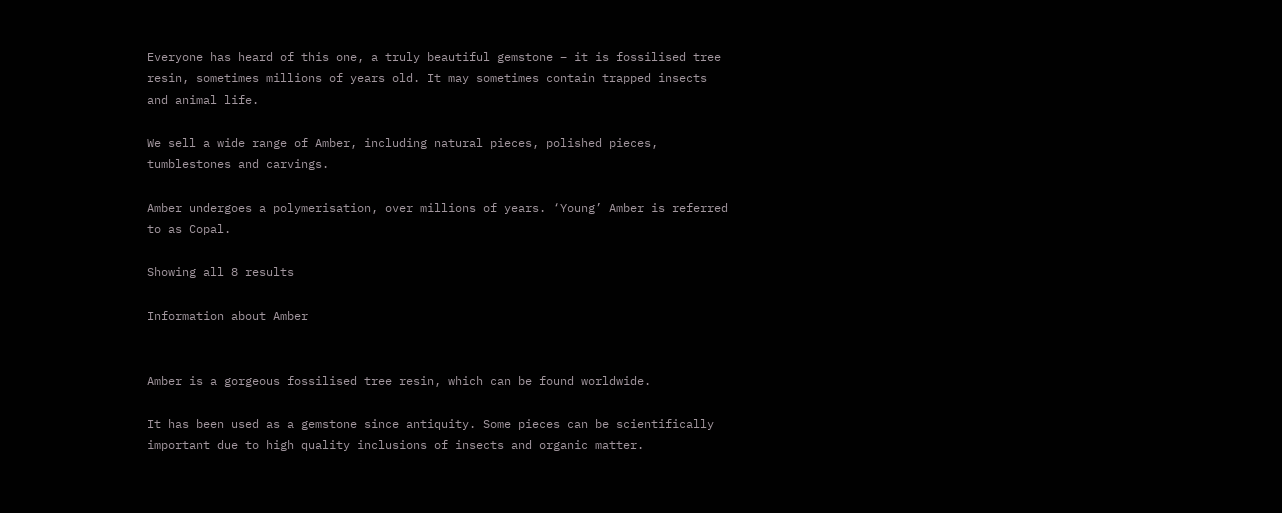Everyone has heard of this one, a truly beautiful gemstone – it is fossilised tree resin, sometimes millions of years old. It may sometimes contain trapped insects and animal life.

We sell a wide range of Amber, including natural pieces, polished pieces, tumblestones and carvings.

Amber undergoes a polymerisation, over millions of years. ‘Young’ Amber is referred to as Copal.

Showing all 8 results

Information about Amber


Amber is a gorgeous fossilised tree resin, which can be found worldwide.

It has been used as a gemstone since antiquity. Some pieces can be scientifically important due to high quality inclusions of insects and organic matter.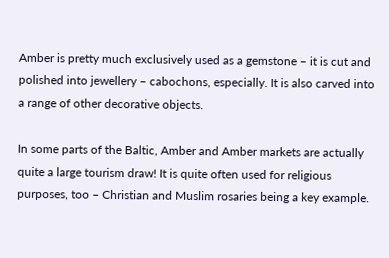Amber is pretty much exclusively used as a gemstone – it is cut and polished into jewellery – cabochons, especially. It is also carved into a range of other decorative objects.

In some parts of the Baltic, Amber and Amber markets are actually quite a large tourism draw! It is quite often used for religious purposes, too – Christian and Muslim rosaries being a key example.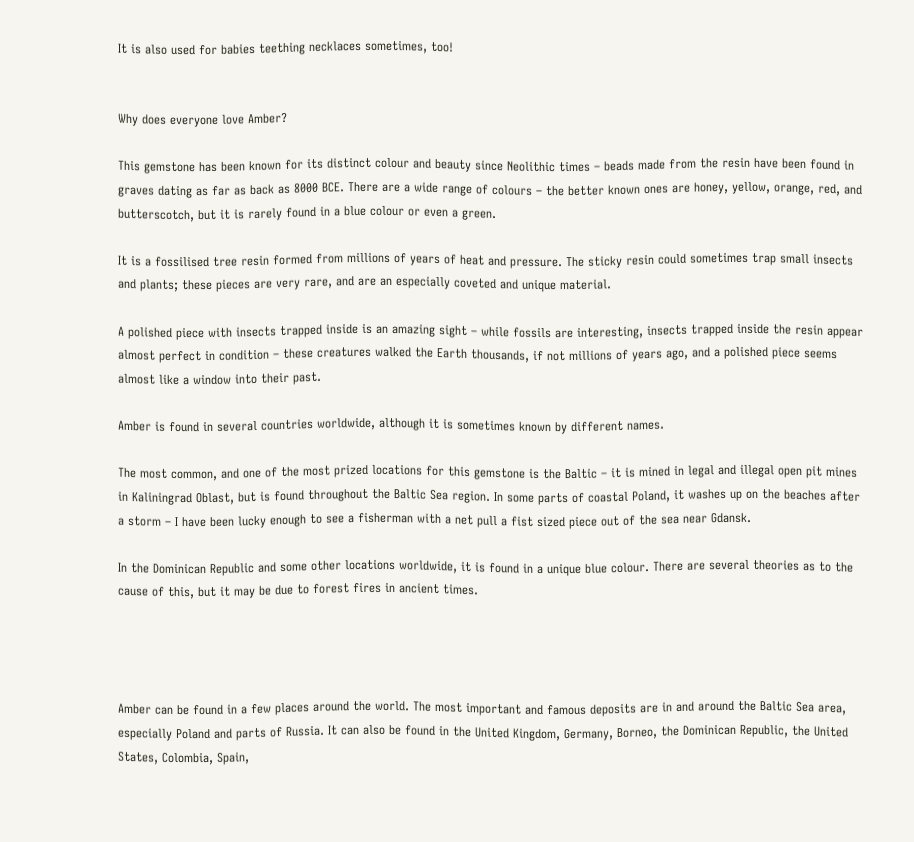It is also used for babies teething necklaces sometimes, too!


Why does everyone love Amber?

This gemstone has been known for its distinct colour and beauty since Neolithic times – beads made from the resin have been found in graves dating as far as back as 8000 BCE. There are a wide range of colours – the better known ones are honey, yellow, orange, red, and butterscotch, but it is rarely found in a blue colour or even a green.

It is a fossilised tree resin formed from millions of years of heat and pressure. The sticky resin could sometimes trap small insects and plants; these pieces are very rare, and are an especially coveted and unique material.

A polished piece with insects trapped inside is an amazing sight – while fossils are interesting, insects trapped inside the resin appear almost perfect in condition – these creatures walked the Earth thousands, if not millions of years ago, and a polished piece seems almost like a window into their past.

Amber is found in several countries worldwide, although it is sometimes known by different names.

The most common, and one of the most prized locations for this gemstone is the Baltic – it is mined in legal and illegal open pit mines in Kaliningrad Oblast, but is found throughout the Baltic Sea region. In some parts of coastal Poland, it washes up on the beaches after a storm – I have been lucky enough to see a fisherman with a net pull a fist sized piece out of the sea near Gdansk.

In the Dominican Republic and some other locations worldwide, it is found in a unique blue colour. There are several theories as to the cause of this, but it may be due to forest fires in ancient times.




Amber can be found in a few places around the world. The most important and famous deposits are in and around the Baltic Sea area, especially Poland and parts of Russia. It can also be found in the United Kingdom, Germany, Borneo, the Dominican Republic, the United States, Colombia, Spain,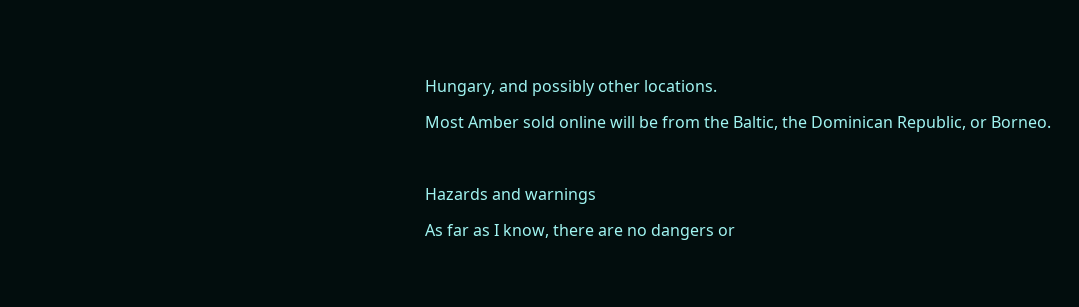Hungary, and possibly other locations.

Most Amber sold online will be from the Baltic, the Dominican Republic, or Borneo.



Hazards and warnings

As far as I know, there are no dangers or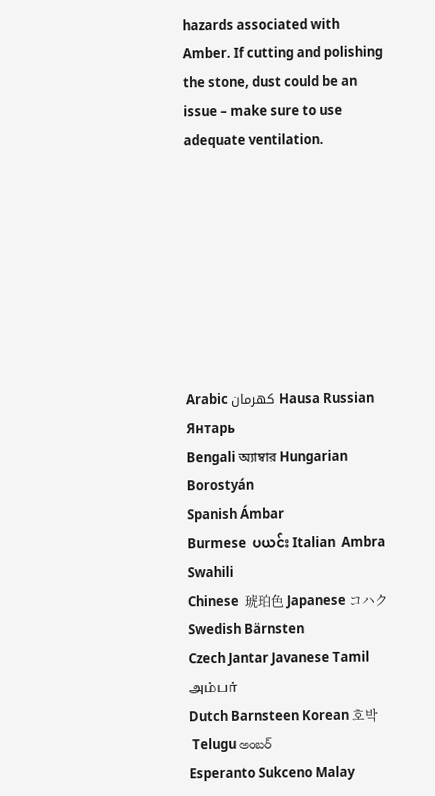hazards associated with Amber. If cutting and polishing the stone, dust could be an issue – make sure to use adequate ventilation.








Arabic كهرمان Hausa Russian Янтарь
Bengali অ্যাম্বার Hungarian Borostyán
Spanish Ámbar
Burmese  ပယင်း Italian  Ambra Swahili
Chinese  琥珀色 Japanese コハク
Swedish Bärnsten
Czech Jantar Javanese Tamil அம்பர்
Dutch Barnsteen Korean 호박
 Telugu అంబర్
Esperanto Sukceno Malay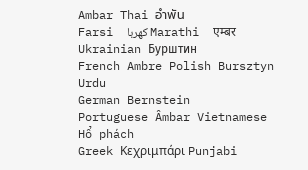Ambar Thai อำพัน
Farsi  کهربا Marathi  एम्बर Ukrainian Бурштин
French Ambre Polish Bursztyn Urdu
German Bernstein
Portuguese Âmbar Vietnamese Hổ phách
Greek Κεχριμπάρι Punjabi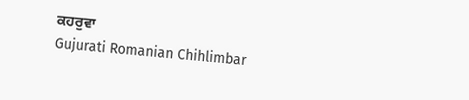ਕਹਰੁਵਾ
Gujurati Romanian Chihlimbar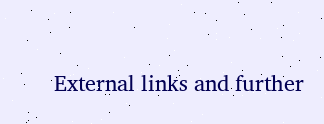External links and further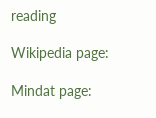reading

Wikipedia page:

Mindat page: